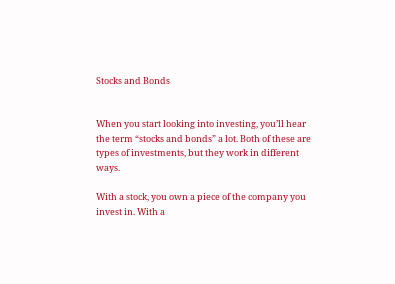Stocks and Bonds


When you start looking into investing, you’ll hear the term “stocks and bonds” a lot. Both of these are types of investments, but they work in different ways.

With a stock, you own a piece of the company you invest in. With a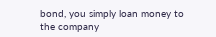bond, you simply loan money to the company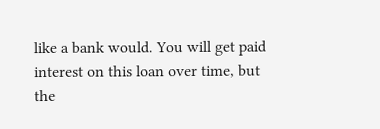like a bank would. You will get paid interest on this loan over time, but the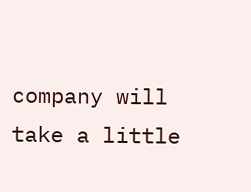company will take a little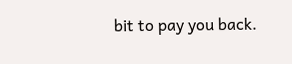bit to pay you back.